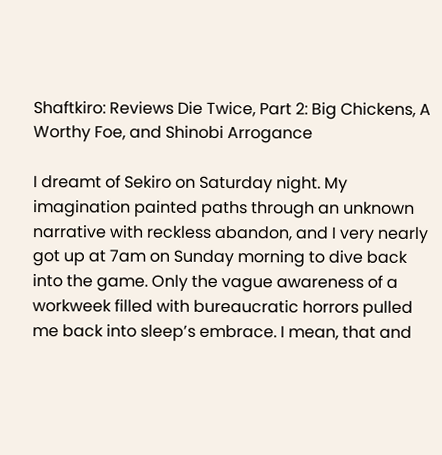Shaftkiro: Reviews Die Twice, Part 2: Big Chickens, A Worthy Foe, and Shinobi Arrogance

I dreamt of Sekiro on Saturday night. My imagination painted paths through an unknown narrative with reckless abandon, and I very nearly got up at 7am on Sunday morning to dive back into the game. Only the vague awareness of a workweek filled with bureaucratic horrors pulled me back into sleep’s embrace. I mean, that and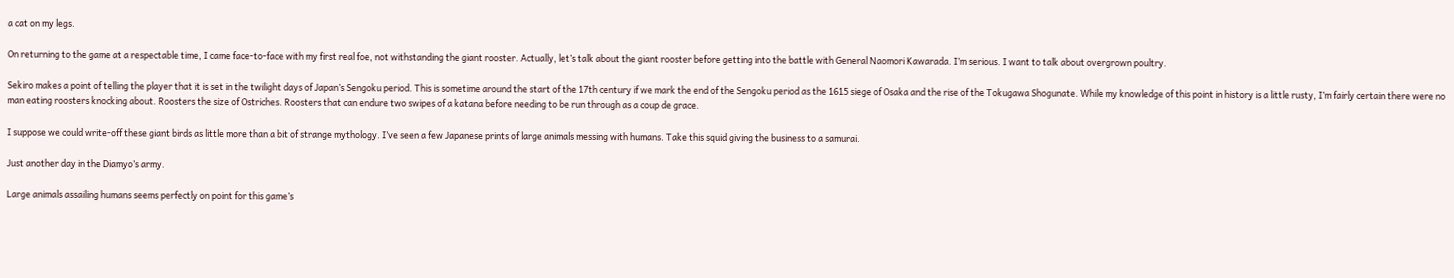a cat on my legs.

On returning to the game at a respectable time, I came face-to-face with my first real foe, not withstanding the giant rooster. Actually, let’s talk about the giant rooster before getting into the battle with General Naomori Kawarada. I’m serious. I want to talk about overgrown poultry.

Sekiro makes a point of telling the player that it is set in the twilight days of Japan’s Sengoku period. This is sometime around the start of the 17th century if we mark the end of the Sengoku period as the 1615 siege of Osaka and the rise of the Tokugawa Shogunate. While my knowledge of this point in history is a little rusty, I’m fairly certain there were no man eating roosters knocking about. Roosters the size of Ostriches. Roosters that can endure two swipes of a katana before needing to be run through as a coup de grace.

I suppose we could write-off these giant birds as little more than a bit of strange mythology. I’ve seen a few Japanese prints of large animals messing with humans. Take this squid giving the business to a samurai.

Just another day in the Diamyo’s army.

Large animals assailing humans seems perfectly on point for this game’s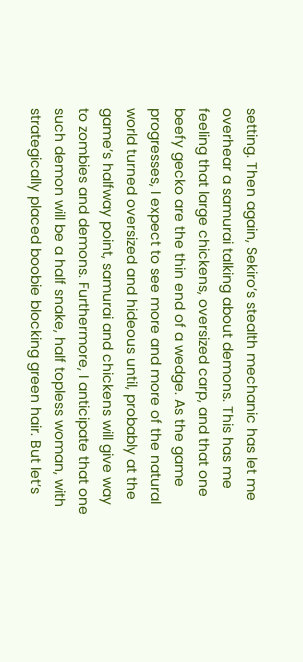setting. Then again, Sekiro’s stealth mechanic has let me overhear a samurai talking about demons. This has me feeling that large chickens, oversized carp, and that one beefy gecko are the thin end of a wedge. As the game progresses, I expect to see more and more of the natural world turned oversized and hideous until, probably at the game’s halfway point, samurai and chickens will give way to zombies and demons. Furthermore, I anticipate that one such demon will be a half snake, half topless woman, with strategically placed boobie blocking green hair. But let’s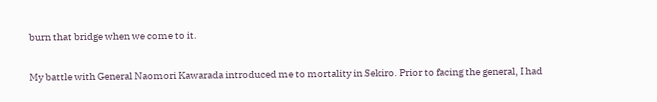burn that bridge when we come to it.

My battle with General Naomori Kawarada introduced me to mortality in Sekiro. Prior to facing the general, I had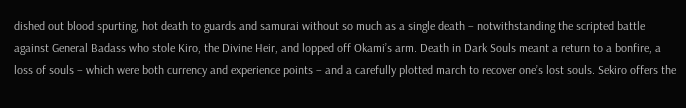dished out blood spurting, hot death to guards and samurai without so much as a single death – notwithstanding the scripted battle against General Badass who stole Kiro, the Divine Heir, and lopped off Okami’s arm. Death in Dark Souls meant a return to a bonfire, a loss of souls – which were both currency and experience points – and a carefully plotted march to recover one’s lost souls. Sekiro offers the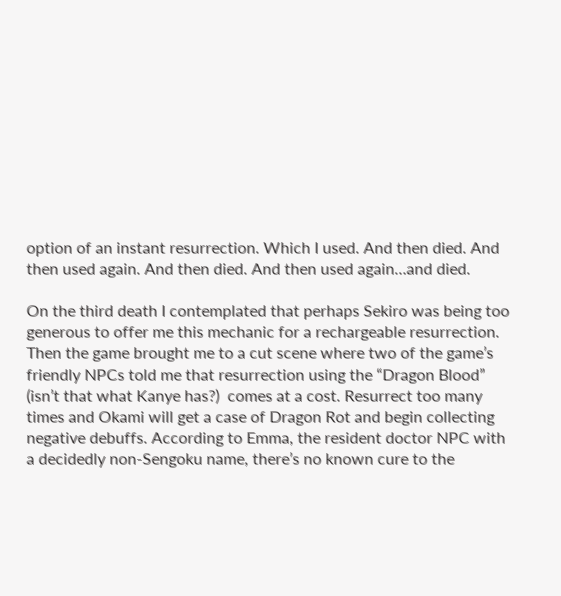option of an instant resurrection. Which I used. And then died. And then used again. And then died. And then used again…and died.

On the third death I contemplated that perhaps Sekiro was being too generous to offer me this mechanic for a rechargeable resurrection. Then the game brought me to a cut scene where two of the game’s friendly NPCs told me that resurrection using the “Dragon Blood” (isn’t that what Kanye has?)  comes at a cost. Resurrect too many times and Okami will get a case of Dragon Rot and begin collecting negative debuffs. According to Emma, the resident doctor NPC with a decidedly non-Sengoku name, there’s no known cure to the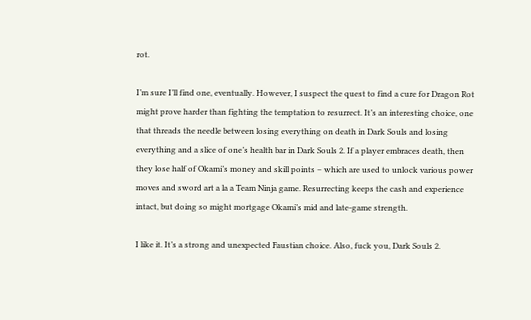rot.

I’m sure I’ll find one, eventually. However, I suspect the quest to find a cure for Dragon Rot might prove harder than fighting the temptation to resurrect. It’s an interesting choice, one that threads the needle between losing everything on death in Dark Souls and losing everything and a slice of one’s health bar in Dark Souls 2. If a player embraces death, then they lose half of Okami’s money and skill points – which are used to unlock various power moves and sword art a la a Team Ninja game. Resurrecting keeps the cash and experience intact, but doing so might mortgage Okami’s mid and late-game strength.

I like it. It’s a strong and unexpected Faustian choice. Also, fuck you, Dark Souls 2.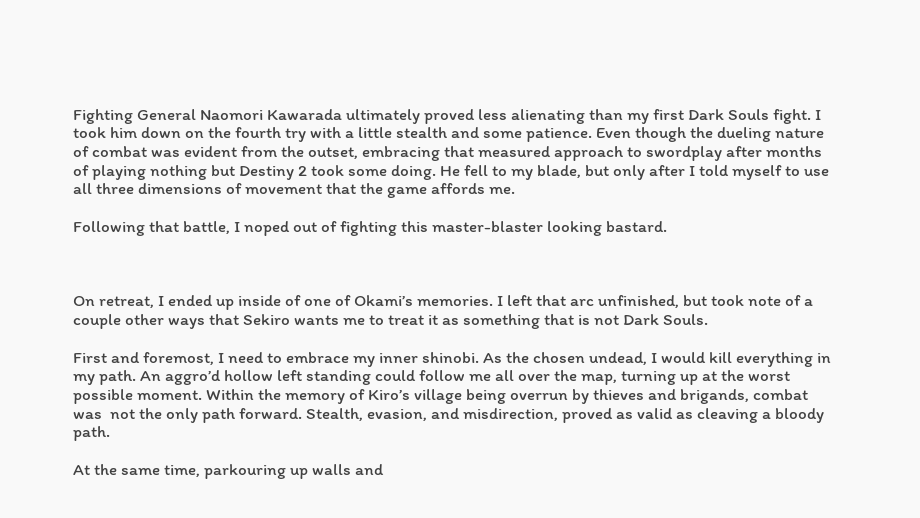Fighting General Naomori Kawarada ultimately proved less alienating than my first Dark Souls fight. I took him down on the fourth try with a little stealth and some patience. Even though the dueling nature of combat was evident from the outset, embracing that measured approach to swordplay after months of playing nothing but Destiny 2 took some doing. He fell to my blade, but only after I told myself to use all three dimensions of movement that the game affords me.

Following that battle, I noped out of fighting this master-blaster looking bastard.



On retreat, I ended up inside of one of Okami’s memories. I left that arc unfinished, but took note of a couple other ways that Sekiro wants me to treat it as something that is not Dark Souls.

First and foremost, I need to embrace my inner shinobi. As the chosen undead, I would kill everything in my path. An aggro’d hollow left standing could follow me all over the map, turning up at the worst possible moment. Within the memory of Kiro’s village being overrun by thieves and brigands, combat was  not the only path forward. Stealth, evasion, and misdirection, proved as valid as cleaving a bloody path.

At the same time, parkouring up walls and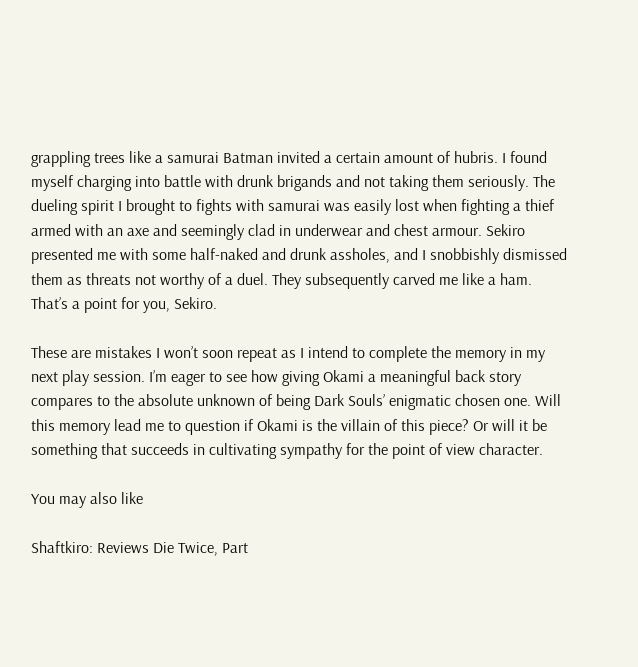grappling trees like a samurai Batman invited a certain amount of hubris. I found myself charging into battle with drunk brigands and not taking them seriously. The dueling spirit I brought to fights with samurai was easily lost when fighting a thief armed with an axe and seemingly clad in underwear and chest armour. Sekiro presented me with some half-naked and drunk assholes, and I snobbishly dismissed them as threats not worthy of a duel. They subsequently carved me like a ham. That’s a point for you, Sekiro.

These are mistakes I won’t soon repeat as I intend to complete the memory in my next play session. I’m eager to see how giving Okami a meaningful back story compares to the absolute unknown of being Dark Souls’ enigmatic chosen one. Will this memory lead me to question if Okami is the villain of this piece? Or will it be something that succeeds in cultivating sympathy for the point of view character.

You may also like

Shaftkiro: Reviews Die Twice, Part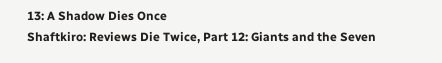13: A Shadow Dies Once
Shaftkiro: Reviews Die Twice, Part 12: Giants and the Seven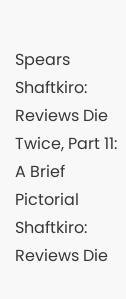Spears
Shaftkiro: Reviews Die Twice, Part 11: A Brief Pictorial
Shaftkiro: Reviews Die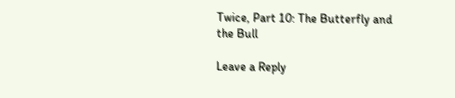Twice, Part 10: The Butterfly and the Bull

Leave a Reply